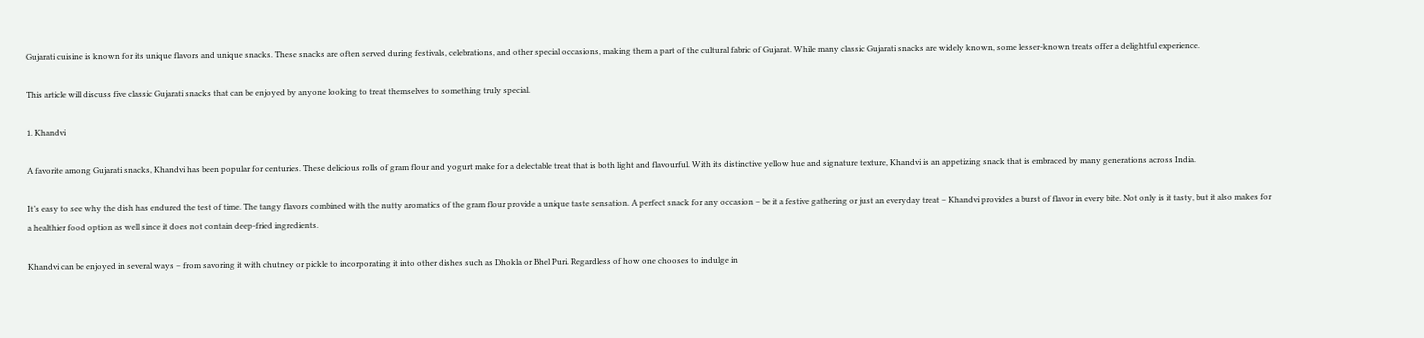Gujarati cuisine is known for its unique flavors and unique snacks. These snacks are often served during festivals, celebrations, and other special occasions, making them a part of the cultural fabric of Gujarat. While many classic Gujarati snacks are widely known, some lesser-known treats offer a delightful experience.

This article will discuss five classic Gujarati snacks that can be enjoyed by anyone looking to treat themselves to something truly special.

1. Khandvi

A favorite among Gujarati snacks, Khandvi has been popular for centuries. These delicious rolls of gram flour and yogurt make for a delectable treat that is both light and flavourful. With its distinctive yellow hue and signature texture, Khandvi is an appetizing snack that is embraced by many generations across India.

It’s easy to see why the dish has endured the test of time. The tangy flavors combined with the nutty aromatics of the gram flour provide a unique taste sensation. A perfect snack for any occasion – be it a festive gathering or just an everyday treat – Khandvi provides a burst of flavor in every bite. Not only is it tasty, but it also makes for a healthier food option as well since it does not contain deep-fried ingredients.

Khandvi can be enjoyed in several ways – from savoring it with chutney or pickle to incorporating it into other dishes such as Dhokla or Bhel Puri. Regardless of how one chooses to indulge in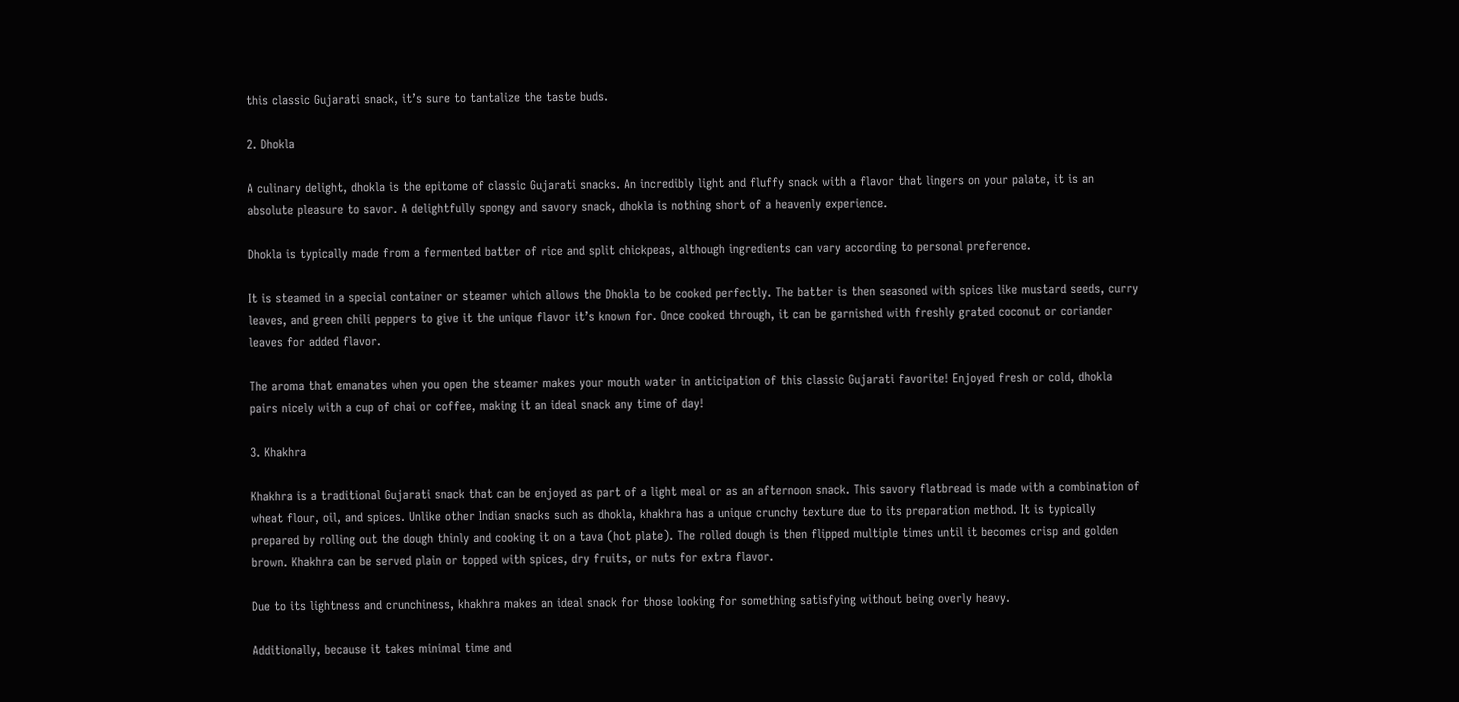this classic Gujarati snack, it’s sure to tantalize the taste buds.

2. Dhokla

A culinary delight, dhokla is the epitome of classic Gujarati snacks. An incredibly light and fluffy snack with a flavor that lingers on your palate, it is an absolute pleasure to savor. A delightfully spongy and savory snack, dhokla is nothing short of a heavenly experience.

Dhokla is typically made from a fermented batter of rice and split chickpeas, although ingredients can vary according to personal preference.

It is steamed in a special container or steamer which allows the Dhokla to be cooked perfectly. The batter is then seasoned with spices like mustard seeds, curry leaves, and green chili peppers to give it the unique flavor it’s known for. Once cooked through, it can be garnished with freshly grated coconut or coriander leaves for added flavor.

The aroma that emanates when you open the steamer makes your mouth water in anticipation of this classic Gujarati favorite! Enjoyed fresh or cold, dhokla pairs nicely with a cup of chai or coffee, making it an ideal snack any time of day!

3. Khakhra

Khakhra is a traditional Gujarati snack that can be enjoyed as part of a light meal or as an afternoon snack. This savory flatbread is made with a combination of wheat flour, oil, and spices. Unlike other Indian snacks such as dhokla, khakhra has a unique crunchy texture due to its preparation method. It is typically prepared by rolling out the dough thinly and cooking it on a tava (hot plate). The rolled dough is then flipped multiple times until it becomes crisp and golden brown. Khakhra can be served plain or topped with spices, dry fruits, or nuts for extra flavor.

Due to its lightness and crunchiness, khakhra makes an ideal snack for those looking for something satisfying without being overly heavy.

Additionally, because it takes minimal time and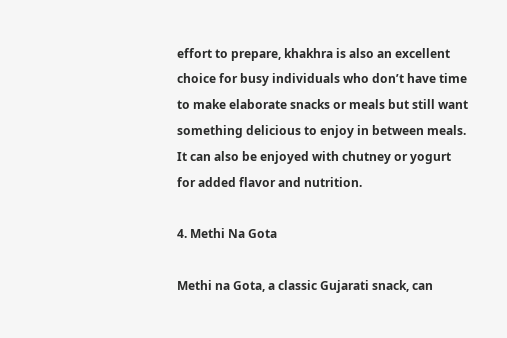effort to prepare, khakhra is also an excellent choice for busy individuals who don’t have time to make elaborate snacks or meals but still want something delicious to enjoy in between meals. It can also be enjoyed with chutney or yogurt for added flavor and nutrition.

4. Methi Na Gota

Methi na Gota, a classic Gujarati snack, can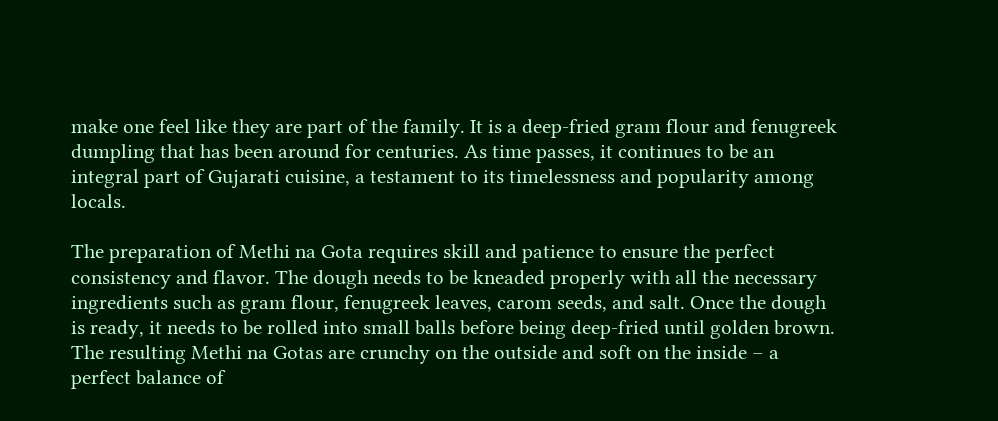make one feel like they are part of the family. It is a deep-fried gram flour and fenugreek dumpling that has been around for centuries. As time passes, it continues to be an integral part of Gujarati cuisine, a testament to its timelessness and popularity among locals.

The preparation of Methi na Gota requires skill and patience to ensure the perfect consistency and flavor. The dough needs to be kneaded properly with all the necessary ingredients such as gram flour, fenugreek leaves, carom seeds, and salt. Once the dough is ready, it needs to be rolled into small balls before being deep-fried until golden brown. The resulting Methi na Gotas are crunchy on the outside and soft on the inside – a perfect balance of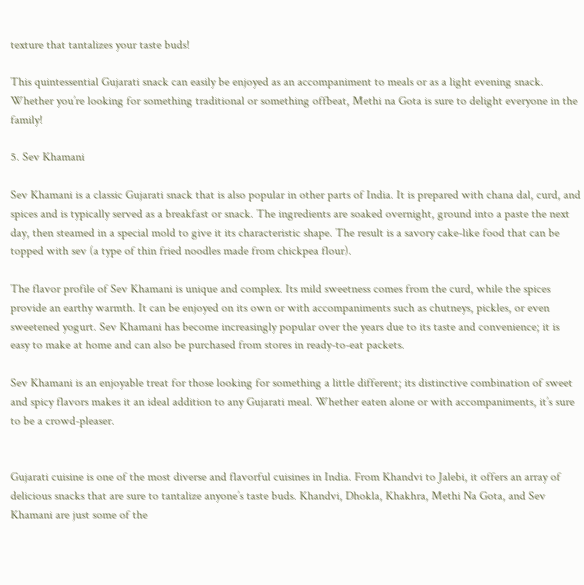texture that tantalizes your taste buds!

This quintessential Gujarati snack can easily be enjoyed as an accompaniment to meals or as a light evening snack. Whether you’re looking for something traditional or something offbeat, Methi na Gota is sure to delight everyone in the family!

5. Sev Khamani

Sev Khamani is a classic Gujarati snack that is also popular in other parts of India. It is prepared with chana dal, curd, and spices and is typically served as a breakfast or snack. The ingredients are soaked overnight, ground into a paste the next day, then steamed in a special mold to give it its characteristic shape. The result is a savory cake-like food that can be topped with sev (a type of thin fried noodles made from chickpea flour).

The flavor profile of Sev Khamani is unique and complex. Its mild sweetness comes from the curd, while the spices provide an earthy warmth. It can be enjoyed on its own or with accompaniments such as chutneys, pickles, or even sweetened yogurt. Sev Khamani has become increasingly popular over the years due to its taste and convenience; it is easy to make at home and can also be purchased from stores in ready-to-eat packets.

Sev Khamani is an enjoyable treat for those looking for something a little different; its distinctive combination of sweet and spicy flavors makes it an ideal addition to any Gujarati meal. Whether eaten alone or with accompaniments, it’s sure to be a crowd-pleaser.


Gujarati cuisine is one of the most diverse and flavorful cuisines in India. From Khandvi to Jalebi, it offers an array of delicious snacks that are sure to tantalize anyone’s taste buds. Khandvi, Dhokla, Khakhra, Methi Na Gota, and Sev Khamani are just some of the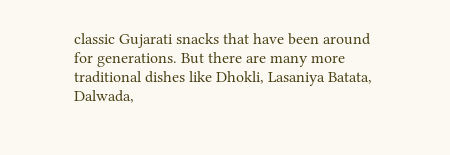classic Gujarati snacks that have been around for generations. But there are many more traditional dishes like Dhokli, Lasaniya Batata, Dalwada,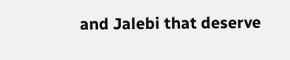and Jalebi that deserve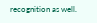recognition as well.